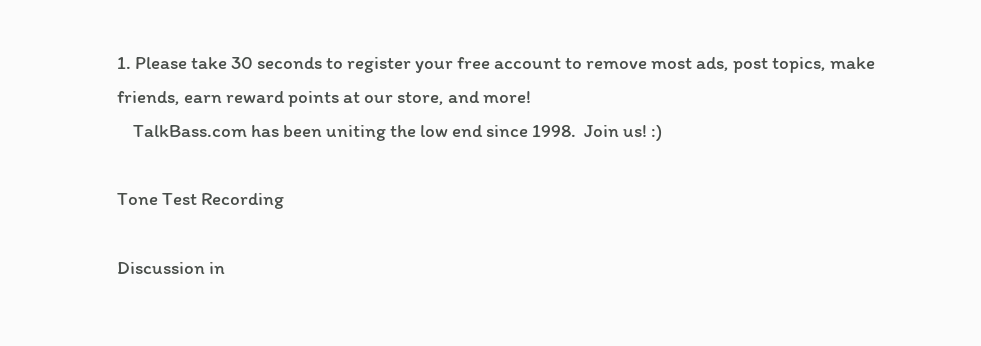1. Please take 30 seconds to register your free account to remove most ads, post topics, make friends, earn reward points at our store, and more!
    TalkBass.com has been uniting the low end since 1998.  Join us! :)

Tone Test Recording

Discussion in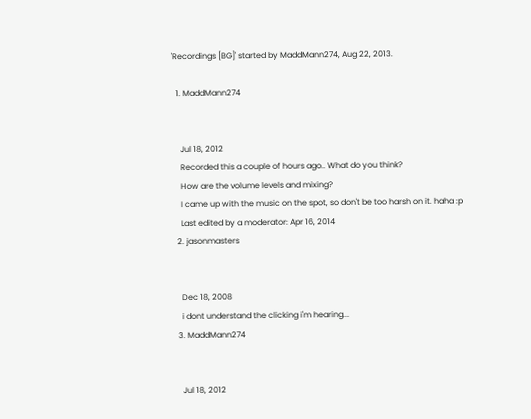'Recordings [BG]' started by MaddMann274, Aug 22, 2013.

  1. MaddMann274


    Jul 18, 2012
    Recorded this a couple of hours ago.. What do you think?
    How are the volume levels and mixing?
    I came up with the music on the spot, so don't be too harsh on it. haha :p
    Last edited by a moderator: Apr 16, 2014
  2. jasonmasters


    Dec 18, 2008
    i dont understand the clicking i'm hearing...
  3. MaddMann274


    Jul 18, 2012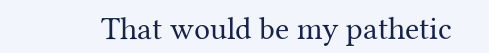That would be my pathetic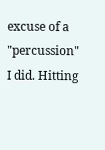excuse of a "percussion" I did. Hitting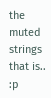the muted strings that is.. :p